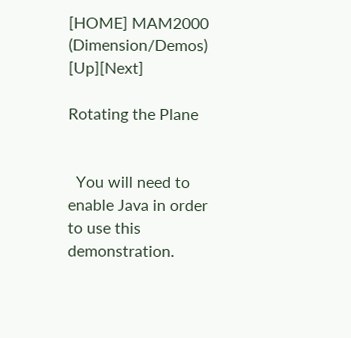[HOME] MAM2000 (Dimension/Demos) [Up][Next]

Rotating the Plane


  You will need to enable Java in order to use this demonstration.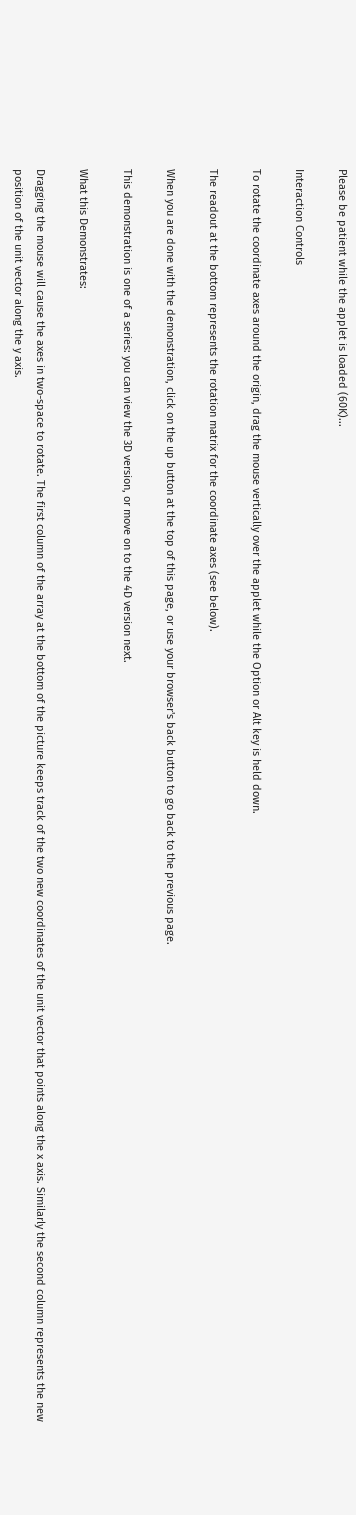Please be patient while the applet is loaded (60K)...

Interaction Controls

To rotate the coordinate axes around the origin, drag the mouse vertically over the applet while the Option or Alt key is held down.

The readout at the bottom represents the rotation matrix for the coordinate axes (see below).

When you are done with the demonstration, click on the up button at the top of this page, or use your browser's back button to go back to the previous page.

This demonstration is one of a series: you can view the 3D version, or move on to the 4D version next.

What this Demonstrates:

Dragging the mouse will cause the axes in two-space to rotate. The first column of the array at the bottom of the picture keeps track of the two new coordinates of the unit vector that points along the x axis. Similarly the second column represents the new position of the unit vector along the y axis.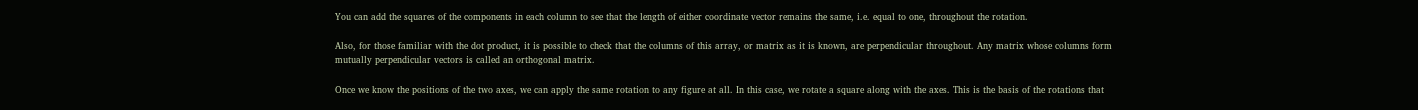You can add the squares of the components in each column to see that the length of either coordinate vector remains the same, i.e. equal to one, throughout the rotation.

Also, for those familiar with the dot product, it is possible to check that the columns of this array, or matrix as it is known, are perpendicular throughout. Any matrix whose columns form mutually perpendicular vectors is called an orthogonal matrix.

Once we know the positions of the two axes, we can apply the same rotation to any figure at all. In this case, we rotate a square along with the axes. This is the basis of the rotations that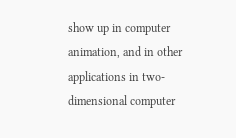show up in computer animation, and in other applications in two-dimensional computer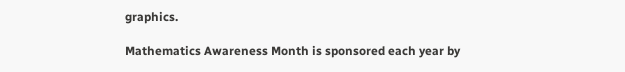graphics.

Mathematics Awareness Month is sponsored each year by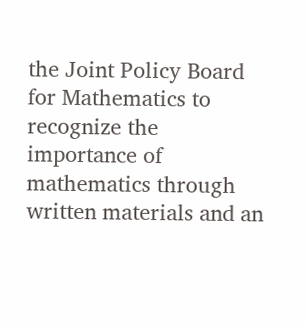the Joint Policy Board for Mathematics to recognize the importance of mathematics through written materials and an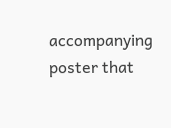accompanying poster that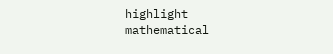highlight mathematical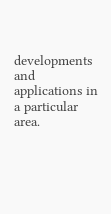developments and applications in a particular area.